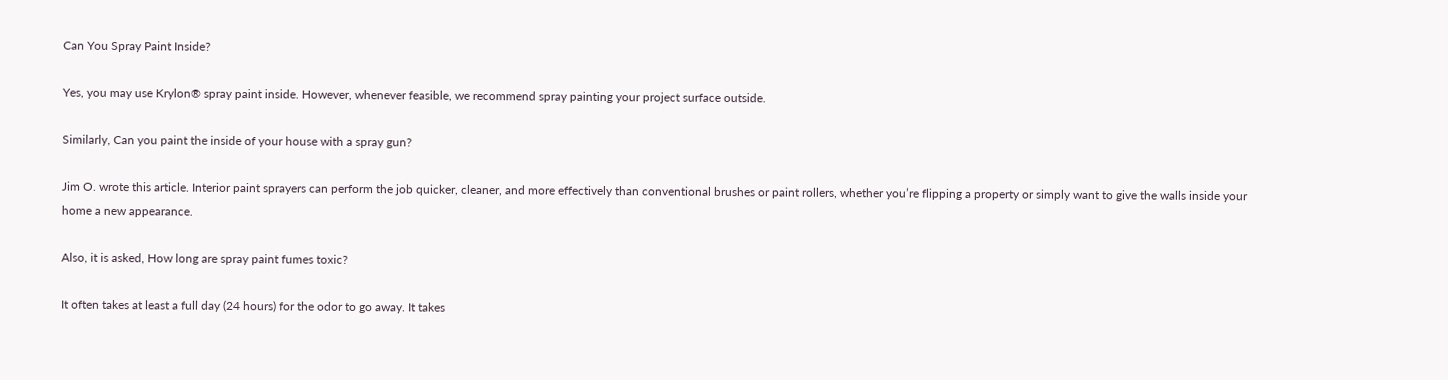Can You Spray Paint Inside?

Yes, you may use Krylon® spray paint inside. However, whenever feasible, we recommend spray painting your project surface outside.

Similarly, Can you paint the inside of your house with a spray gun?

Jim O. wrote this article. Interior paint sprayers can perform the job quicker, cleaner, and more effectively than conventional brushes or paint rollers, whether you’re flipping a property or simply want to give the walls inside your home a new appearance.

Also, it is asked, How long are spray paint fumes toxic?

It often takes at least a full day (24 hours) for the odor to go away. It takes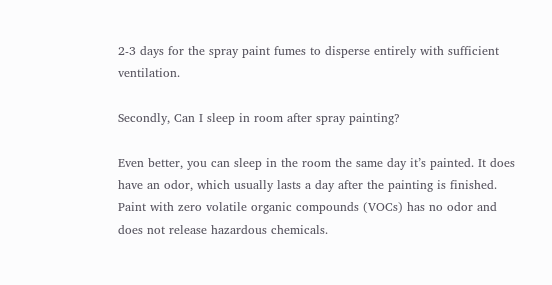2-3 days for the spray paint fumes to disperse entirely with sufficient ventilation.

Secondly, Can I sleep in room after spray painting?

Even better, you can sleep in the room the same day it’s painted. It does have an odor, which usually lasts a day after the painting is finished. Paint with zero volatile organic compounds (VOCs) has no odor and does not release hazardous chemicals.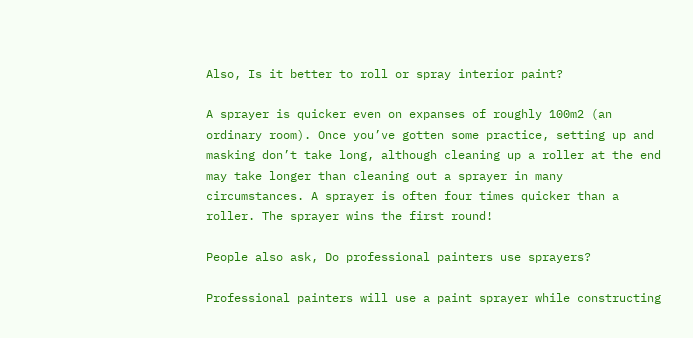Also, Is it better to roll or spray interior paint?

A sprayer is quicker even on expanses of roughly 100m2 (an ordinary room). Once you’ve gotten some practice, setting up and masking don’t take long, although cleaning up a roller at the end may take longer than cleaning out a sprayer in many circumstances. A sprayer is often four times quicker than a roller. The sprayer wins the first round!

People also ask, Do professional painters use sprayers?

Professional painters will use a paint sprayer while constructing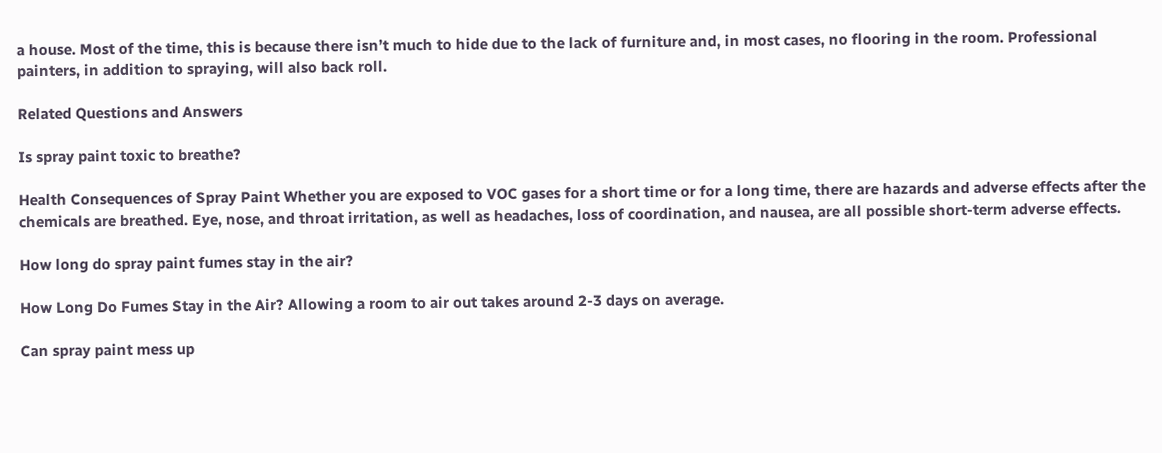a house. Most of the time, this is because there isn’t much to hide due to the lack of furniture and, in most cases, no flooring in the room. Professional painters, in addition to spraying, will also back roll.

Related Questions and Answers

Is spray paint toxic to breathe?

Health Consequences of Spray Paint Whether you are exposed to VOC gases for a short time or for a long time, there are hazards and adverse effects after the chemicals are breathed. Eye, nose, and throat irritation, as well as headaches, loss of coordination, and nausea, are all possible short-term adverse effects.

How long do spray paint fumes stay in the air?

How Long Do Fumes Stay in the Air? Allowing a room to air out takes around 2-3 days on average.

Can spray paint mess up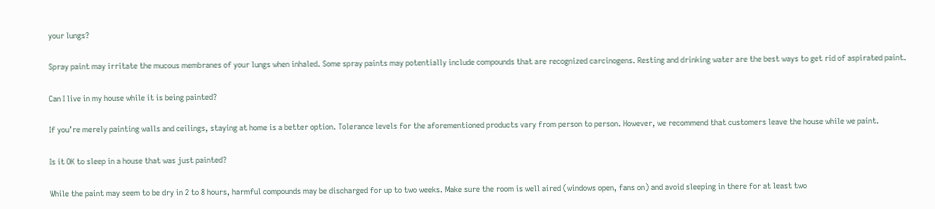your lungs?

Spray paint may irritate the mucous membranes of your lungs when inhaled. Some spray paints may potentially include compounds that are recognized carcinogens. Resting and drinking water are the best ways to get rid of aspirated paint.

Can I live in my house while it is being painted?

If you’re merely painting walls and ceilings, staying at home is a better option. Tolerance levels for the aforementioned products vary from person to person. However, we recommend that customers leave the house while we paint.

Is it OK to sleep in a house that was just painted?

While the paint may seem to be dry in 2 to 8 hours, harmful compounds may be discharged for up to two weeks. Make sure the room is well aired (windows open, fans on) and avoid sleeping in there for at least two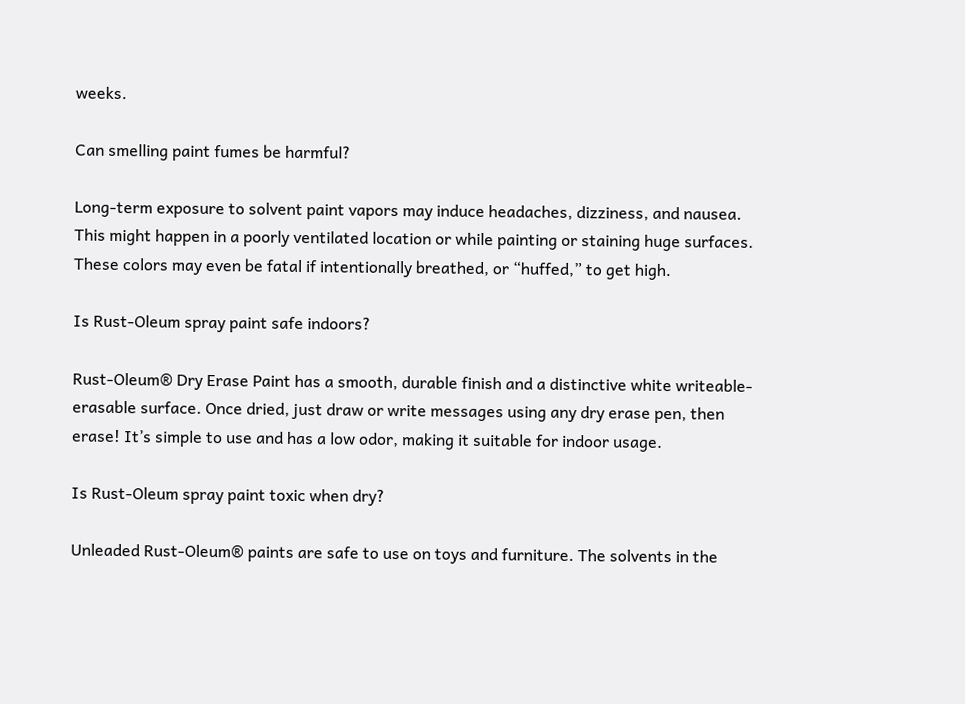weeks.

Can smelling paint fumes be harmful?

Long-term exposure to solvent paint vapors may induce headaches, dizziness, and nausea. This might happen in a poorly ventilated location or while painting or staining huge surfaces. These colors may even be fatal if intentionally breathed, or “huffed,” to get high.

Is Rust-Oleum spray paint safe indoors?

Rust-Oleum® Dry Erase Paint has a smooth, durable finish and a distinctive white writeable-erasable surface. Once dried, just draw or write messages using any dry erase pen, then erase! It’s simple to use and has a low odor, making it suitable for indoor usage.

Is Rust-Oleum spray paint toxic when dry?

Unleaded Rust-Oleum® paints are safe to use on toys and furniture. The solvents in the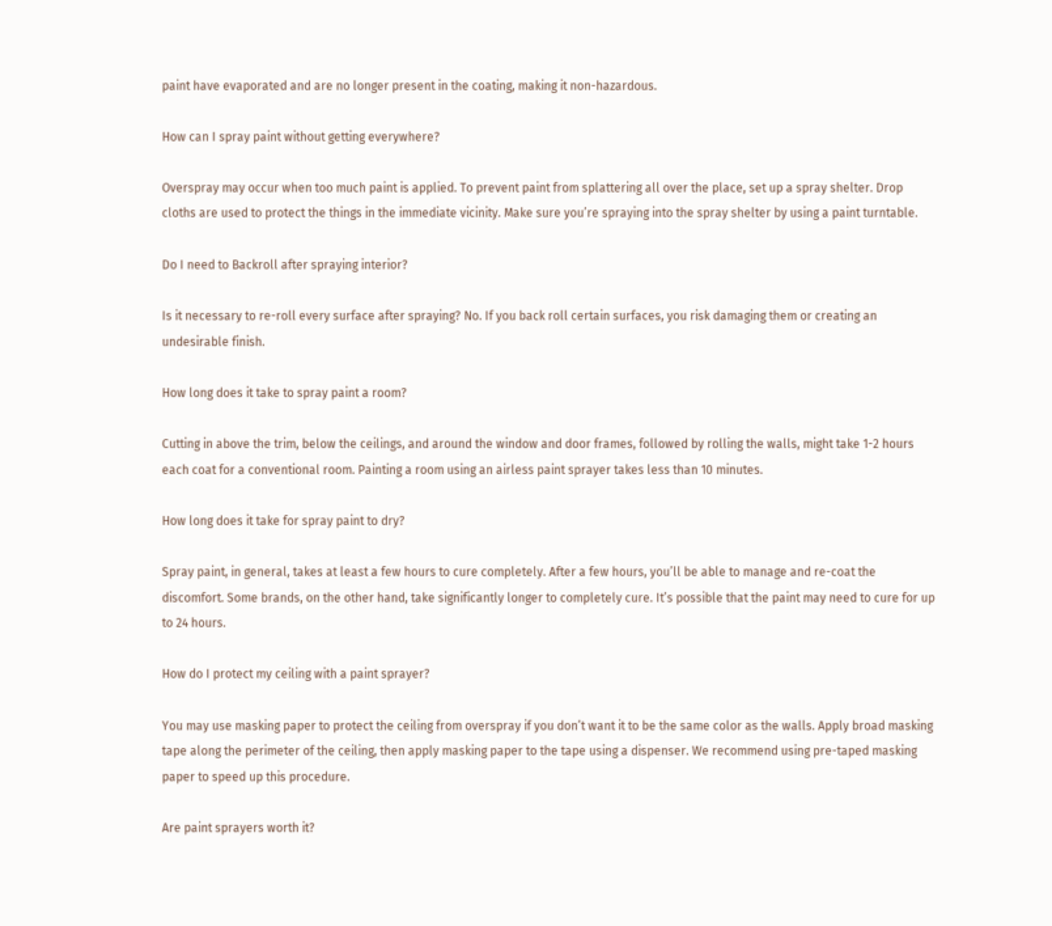paint have evaporated and are no longer present in the coating, making it non-hazardous.

How can I spray paint without getting everywhere?

Overspray may occur when too much paint is applied. To prevent paint from splattering all over the place, set up a spray shelter. Drop cloths are used to protect the things in the immediate vicinity. Make sure you’re spraying into the spray shelter by using a paint turntable.

Do I need to Backroll after spraying interior?

Is it necessary to re-roll every surface after spraying? No. If you back roll certain surfaces, you risk damaging them or creating an undesirable finish.

How long does it take to spray paint a room?

Cutting in above the trim, below the ceilings, and around the window and door frames, followed by rolling the walls, might take 1-2 hours each coat for a conventional room. Painting a room using an airless paint sprayer takes less than 10 minutes.

How long does it take for spray paint to dry?

Spray paint, in general, takes at least a few hours to cure completely. After a few hours, you’ll be able to manage and re-coat the discomfort. Some brands, on the other hand, take significantly longer to completely cure. It’s possible that the paint may need to cure for up to 24 hours.

How do I protect my ceiling with a paint sprayer?

You may use masking paper to protect the ceiling from overspray if you don’t want it to be the same color as the walls. Apply broad masking tape along the perimeter of the ceiling, then apply masking paper to the tape using a dispenser. We recommend using pre-taped masking paper to speed up this procedure.

Are paint sprayers worth it?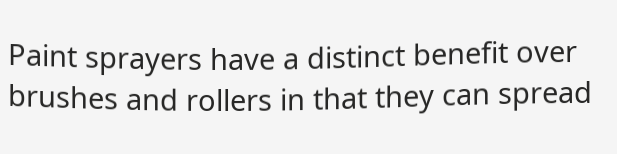Paint sprayers have a distinct benefit over brushes and rollers in that they can spread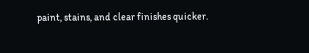paint, stains, and clear finishes quicker.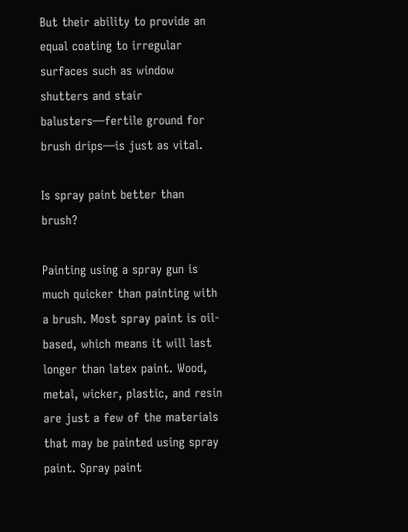But their ability to provide an equal coating to irregular surfaces such as window shutters and stair balusters—fertile ground for brush drips—is just as vital.

Is spray paint better than brush?

Painting using a spray gun is much quicker than painting with a brush. Most spray paint is oil-based, which means it will last longer than latex paint. Wood, metal, wicker, plastic, and resin are just a few of the materials that may be painted using spray paint. Spray paint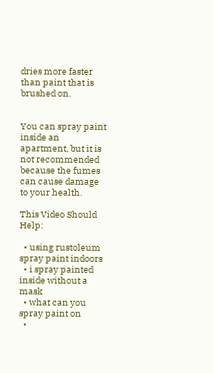dries more faster than paint that is brushed on.


You can spray paint inside an apartment, but it is not recommended because the fumes can cause damage to your health.

This Video Should Help:

  • using rustoleum spray paint indoors
  • i spray painted inside without a mask
  • what can you spray paint on
  •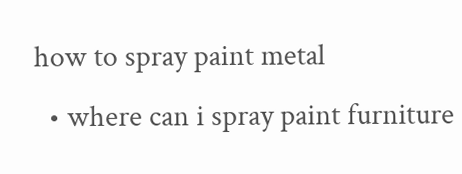how to spray paint metal
  • where can i spray paint furniture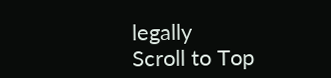legally
Scroll to Top